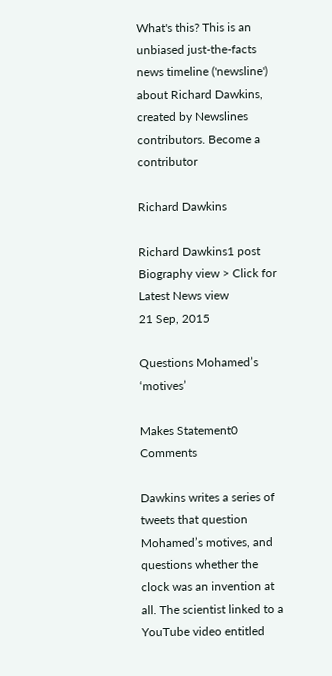What's this? This is an unbiased just-the-facts news timeline ('newsline') about Richard Dawkins, created by Newslines contributors. Become a contributor

Richard Dawkins

Richard Dawkins1 post
Biography view > Click for Latest News view
21 Sep, 2015

Questions Mohamed’s ‘motives’

Makes Statement0 Comments

Dawkins writes a series of tweets that question Mohamed’s motives, and questions whether the clock was an invention at all. The scientist linked to a YouTube video entitled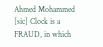Ahmed Mohammed [sic] Clock is a FRAUD, in which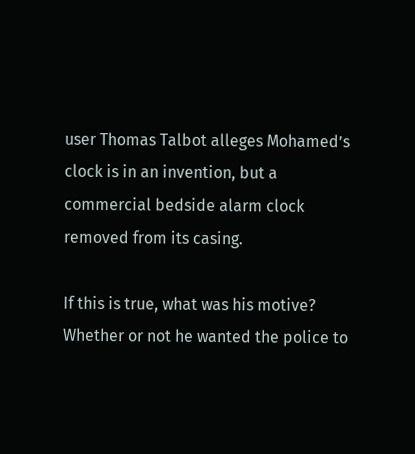user Thomas Talbot alleges Mohamed’s clock is in an invention, but a commercial bedside alarm clock removed from its casing.

If this is true, what was his motive? Whether or not he wanted the police to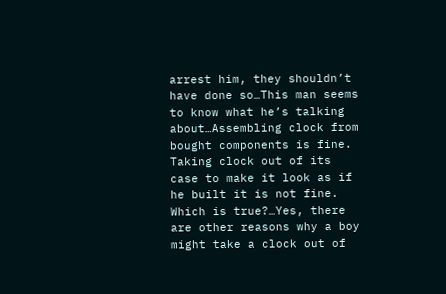arrest him, they shouldn’t have done so…This man seems to know what he’s talking about…Assembling clock from bought components is fine. Taking clock out of its case to make it look as if he built it is not fine. Which is true?…Yes, there are other reasons why a boy might take a clock out of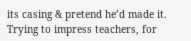its casing & pretend he’d made it. Trying to impress teachers, for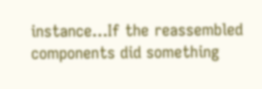instance…If the reassembled components did something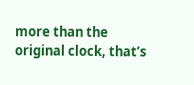more than the original clock, that’s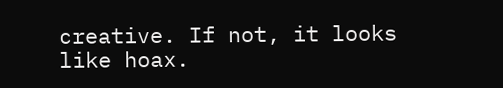creative. If not, it looks like hoax.